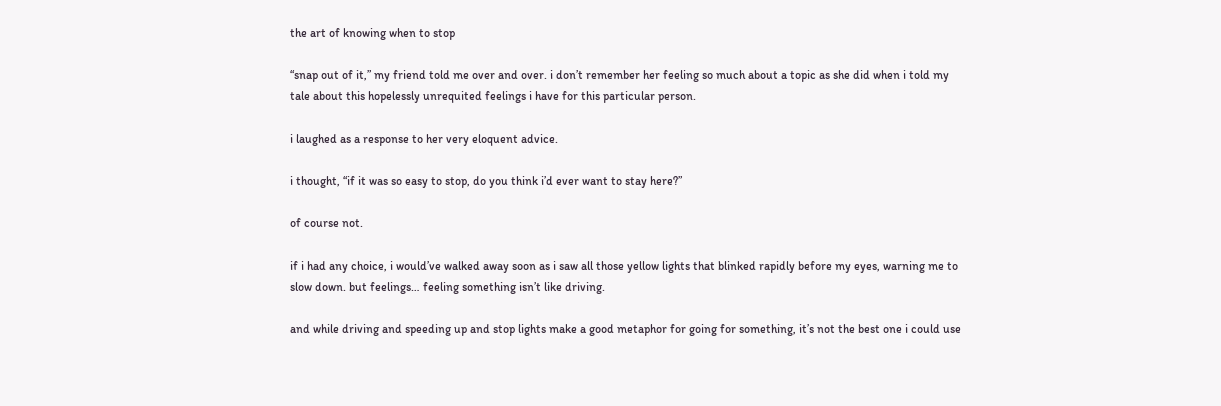the art of knowing when to stop

“snap out of it,” my friend told me over and over. i don’t remember her feeling so much about a topic as she did when i told my tale about this hopelessly unrequited feelings i have for this particular person.

i laughed as a response to her very eloquent advice.

i thought, “if it was so easy to stop, do you think i’d ever want to stay here?”

of course not.

if i had any choice, i would’ve walked away soon as i saw all those yellow lights that blinked rapidly before my eyes, warning me to slow down. but feelings… feeling something isn’t like driving.

and while driving and speeding up and stop lights make a good metaphor for going for something, it’s not the best one i could use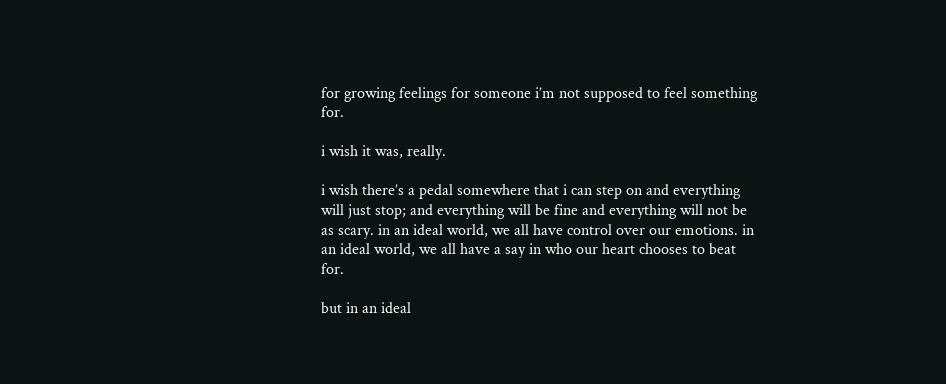for growing feelings for someone i’m not supposed to feel something for.

i wish it was, really.

i wish there’s a pedal somewhere that i can step on and everything will just stop; and everything will be fine and everything will not be as scary. in an ideal world, we all have control over our emotions. in an ideal world, we all have a say in who our heart chooses to beat for.

but in an ideal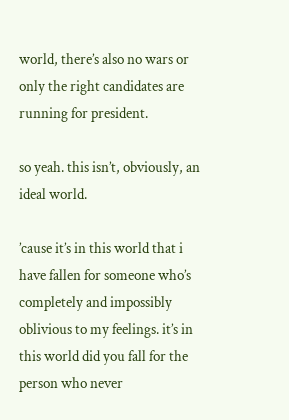world, there’s also no wars or only the right candidates are running for president.

so yeah. this isn’t, obviously, an ideal world.

’cause it’s in this world that i have fallen for someone who’s completely and impossibly oblivious to my feelings. it’s in this world did you fall for the person who never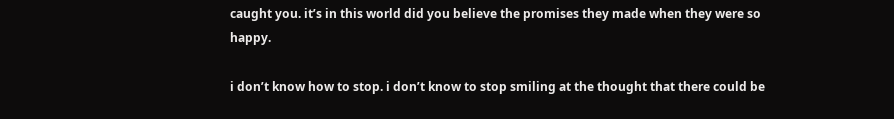caught you. it’s in this world did you believe the promises they made when they were so happy.

i don’t know how to stop. i don’t know to stop smiling at the thought that there could be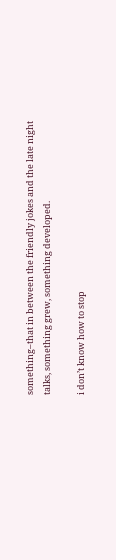something–that in between the friendly jokes and the late night talks, something grew, something developed.

i don’t know how to stop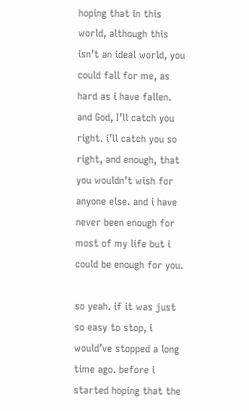hoping that in this world, although this isn’t an ideal world, you could fall for me, as hard as i have fallen. and God, I’ll catch you right. i’ll catch you so right, and enough, that you wouldn’t wish for anyone else. and i have never been enough for most of my life but i could be enough for you.

so yeah. if it was just so easy to stop, i would’ve stopped a long time ago. before i started hoping that the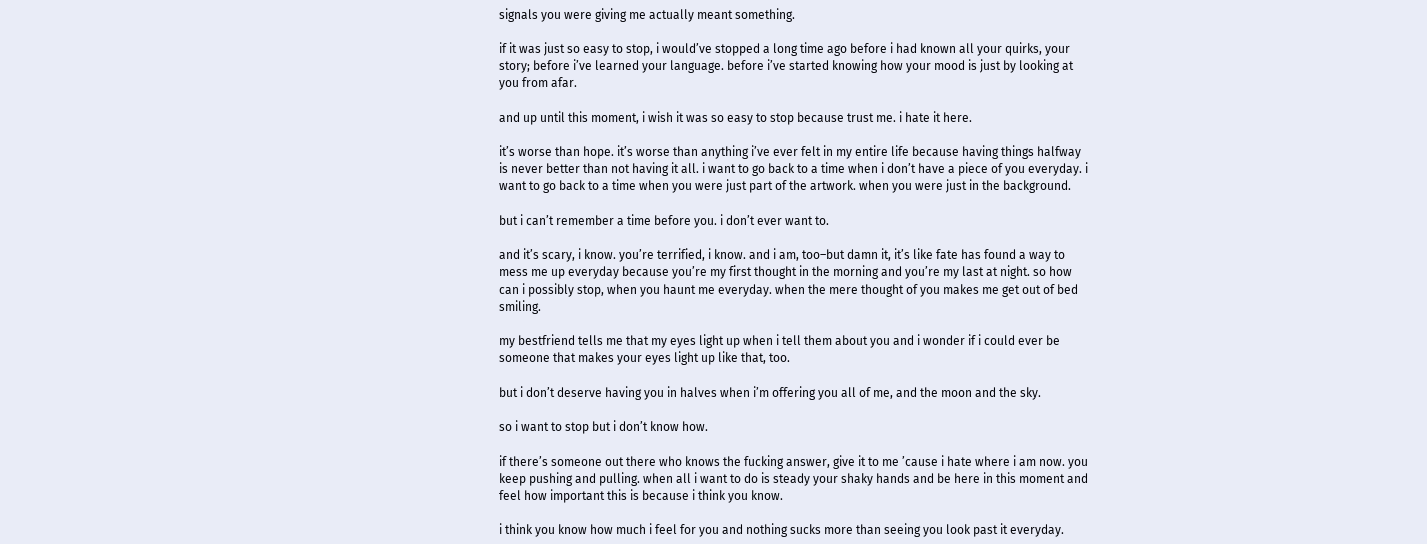signals you were giving me actually meant something.

if it was just so easy to stop, i would’ve stopped a long time ago before i had known all your quirks, your story; before i’ve learned your language. before i’ve started knowing how your mood is just by looking at you from afar.

and up until this moment, i wish it was so easy to stop because trust me. i hate it here.

it’s worse than hope. it’s worse than anything i’ve ever felt in my entire life because having things halfway is never better than not having it all. i want to go back to a time when i don’t have a piece of you everyday. i want to go back to a time when you were just part of the artwork. when you were just in the background.

but i can’t remember a time before you. i don’t ever want to.

and it’s scary, i know. you’re terrified, i know. and i am, too–but damn it, it’s like fate has found a way to mess me up everyday because you’re my first thought in the morning and you’re my last at night. so how can i possibly stop, when you haunt me everyday. when the mere thought of you makes me get out of bed smiling.

my bestfriend tells me that my eyes light up when i tell them about you and i wonder if i could ever be someone that makes your eyes light up like that, too.

but i don’t deserve having you in halves when i’m offering you all of me, and the moon and the sky.

so i want to stop but i don’t know how.

if there’s someone out there who knows the fucking answer, give it to me ’cause i hate where i am now. you keep pushing and pulling. when all i want to do is steady your shaky hands and be here in this moment and feel how important this is because i think you know.

i think you know how much i feel for you and nothing sucks more than seeing you look past it everyday.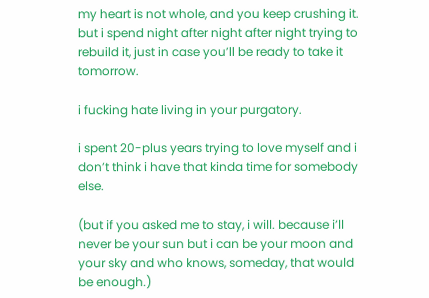my heart is not whole, and you keep crushing it. but i spend night after night after night trying to rebuild it, just in case you’ll be ready to take it tomorrow.

i fucking hate living in your purgatory.

i spent 20-plus years trying to love myself and i don’t think i have that kinda time for somebody else.

(but if you asked me to stay, i will. because i’ll never be your sun but i can be your moon and your sky and who knows, someday, that would be enough.)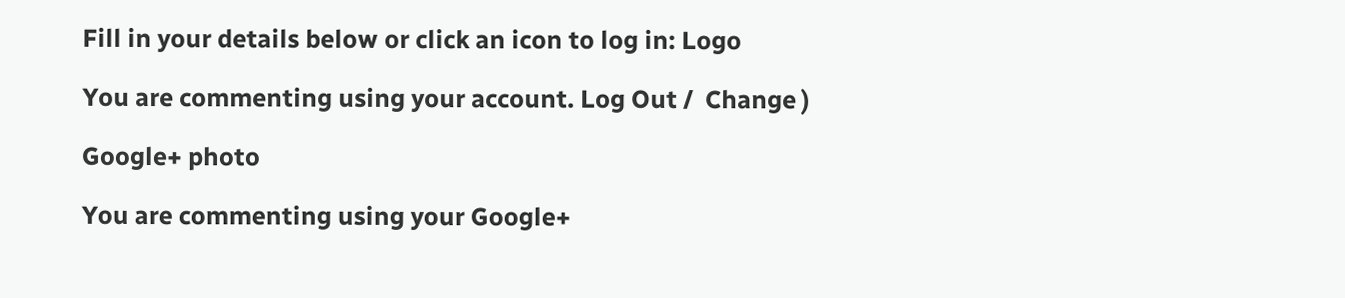Fill in your details below or click an icon to log in: Logo

You are commenting using your account. Log Out /  Change )

Google+ photo

You are commenting using your Google+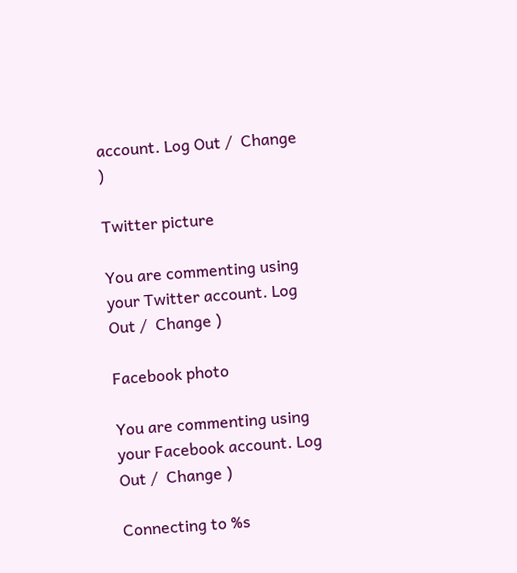account. Log Out /  Change )

Twitter picture

You are commenting using your Twitter account. Log Out /  Change )

Facebook photo

You are commenting using your Facebook account. Log Out /  Change )

Connecting to %s